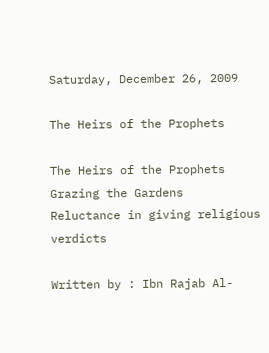Saturday, December 26, 2009

The Heirs of the Prophets

The Heirs of the Prophets
Grazing the Gardens
Reluctance in giving religious verdicts

Written by : Ibn Rajab Al-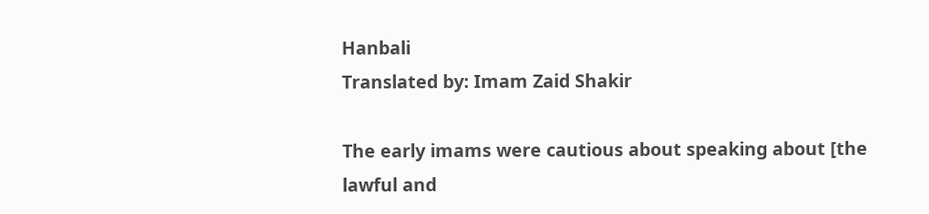Hanbali
Translated by: Imam Zaid Shakir

The early imams were cautious about speaking about [the lawful and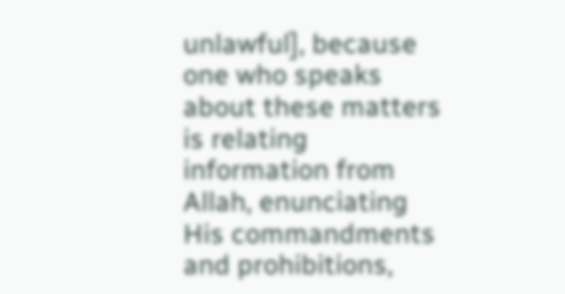unlawful], because one who speaks about these matters is relating information from Allah, enunciating His commandments and prohibitions,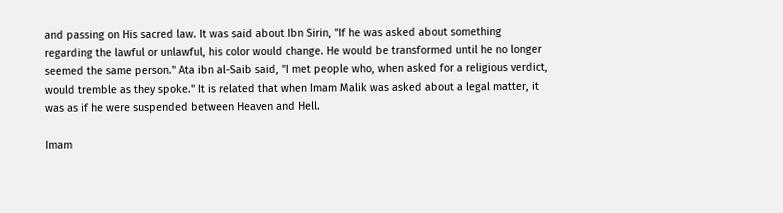and passing on His sacred law. It was said about Ibn Sirin, "If he was asked about something regarding the lawful or unlawful, his color would change. He would be transformed until he no longer seemed the same person." Ata ibn al-Saib said, "I met people who, when asked for a religious verdict, would tremble as they spoke." It is related that when Imam Malik was asked about a legal matter, it was as if he were suspended between Heaven and Hell.

Imam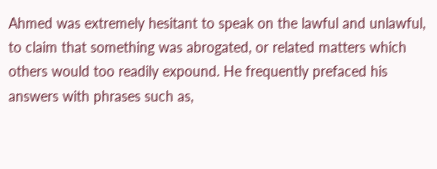Ahmed was extremely hesitant to speak on the lawful and unlawful, to claim that something was abrogated, or related matters which others would too readily expound. He frequently prefaced his answers with phrases such as,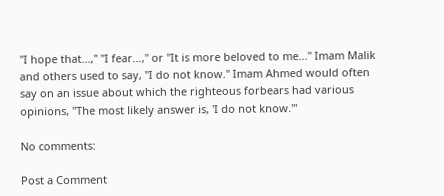"I hope that...," "I fear...," or "It is more beloved to me..." Imam Malik and others used to say, "I do not know." Imam Ahmed would often say on an issue about which the righteous forbears had various opinions, "The most likely answer is, 'I do not know.'"

No comments:

Post a Comment